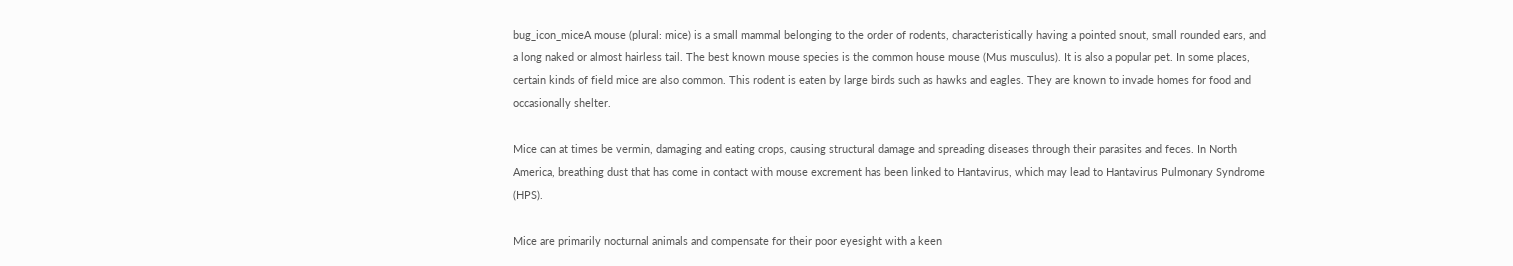bug_icon_miceA mouse (plural: mice) is a small mammal belonging to the order of rodents, characteristically having a pointed snout, small rounded ears, and a long naked or almost hairless tail. The best known mouse species is the common house mouse (Mus musculus). It is also a popular pet. In some places, certain kinds of field mice are also common. This rodent is eaten by large birds such as hawks and eagles. They are known to invade homes for food and occasionally shelter.

Mice can at times be vermin, damaging and eating crops, causing structural damage and spreading diseases through their parasites and feces. In North America, breathing dust that has come in contact with mouse excrement has been linked to Hantavirus, which may lead to Hantavirus Pulmonary Syndrome (HPS).

Mice are primarily nocturnal animals and compensate for their poor eyesight with a keen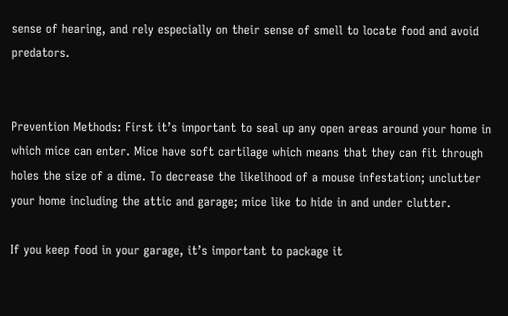sense of hearing, and rely especially on their sense of smell to locate food and avoid predators.


Prevention Methods: First it’s important to seal up any open areas around your home in which mice can enter. Mice have soft cartilage which means that they can fit through holes the size of a dime. To decrease the likelihood of a mouse infestation; unclutter your home including the attic and garage; mice like to hide in and under clutter.

If you keep food in your garage, it’s important to package it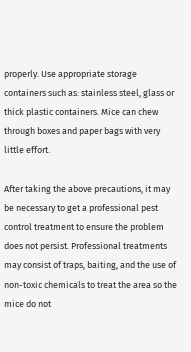properly. Use appropriate storage containers such as: stainless steel, glass or thick plastic containers. Mice can chew through boxes and paper bags with very little effort.

After taking the above precautions, it may be necessary to get a professional pest control treatment to ensure the problem does not persist. Professional treatments may consist of traps, baiting, and the use of non-toxic chemicals to treat the area so the mice do not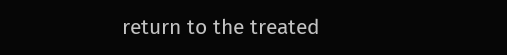return to the treated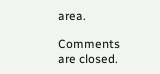area.

Comments are closed.